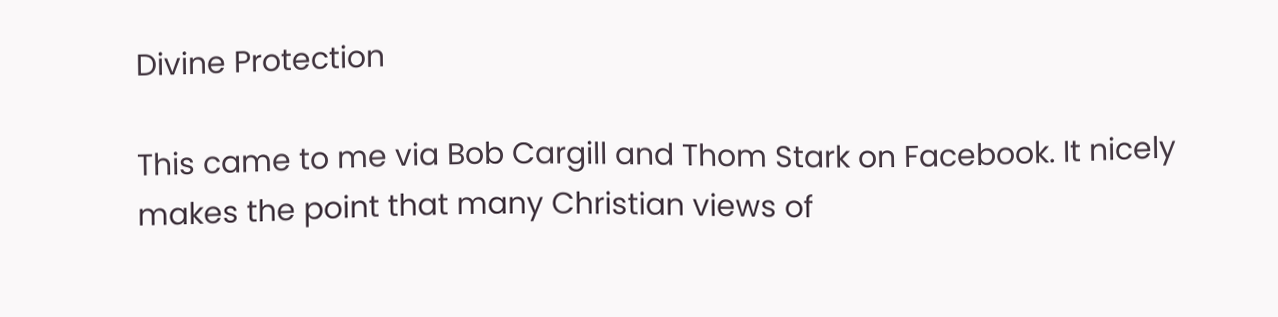Divine Protection

This came to me via Bob Cargill and Thom Stark on Facebook. It nicely makes the point that many Christian views of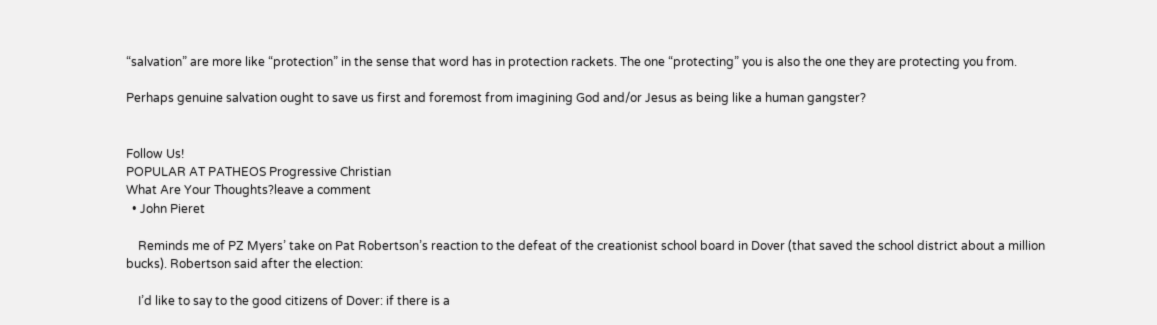“salvation” are more like “protection” in the sense that word has in protection rackets. The one “protecting” you is also the one they are protecting you from.

Perhaps genuine salvation ought to save us first and foremost from imagining God and/or Jesus as being like a human gangster?


Follow Us!
POPULAR AT PATHEOS Progressive Christian
What Are Your Thoughts?leave a comment
  • John Pieret

    Reminds me of PZ Myers’ take on Pat Robertson’s reaction to the defeat of the creationist school board in Dover (that saved the school district about a million bucks). Robertson said after the election:

    I’d like to say to the good citizens of Dover: if there is a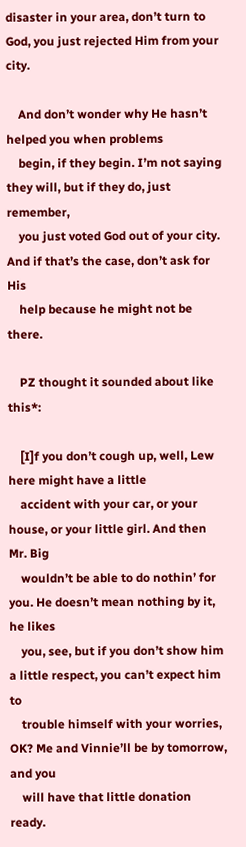disaster in your area, don’t turn to God, you just rejected Him from your city.

    And don’t wonder why He hasn’t helped you when problems
    begin, if they begin. I’m not saying they will, but if they do, just remember,
    you just voted God out of your city. And if that’s the case, don’t ask for His
    help because he might not be there.

    PZ thought it sounded about like this*:

    [I]f you don’t cough up, well, Lew here might have a little
    accident with your car, or your house, or your little girl. And then Mr. Big
    wouldn’t be able to do nothin’ for you. He doesn’t mean nothing by it, he likes
    you, see, but if you don’t show him a little respect, you can’t expect him to
    trouble himself with your worries, OK? Me and Vinnie’ll be by tomorrow, and you
    will have that little donation ready.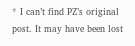* I can’t find PZ’s original post. It may have been lost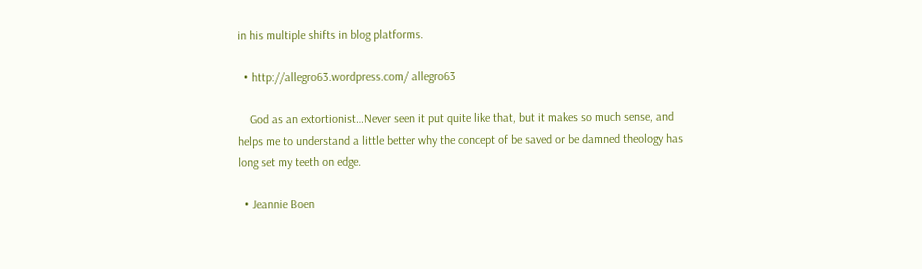in his multiple shifts in blog platforms.

  • http://allegro63.wordpress.com/ allegro63

    God as an extortionist…Never seen it put quite like that, but it makes so much sense, and helps me to understand a little better why the concept of be saved or be damned theology has long set my teeth on edge.

  • Jeannie Boen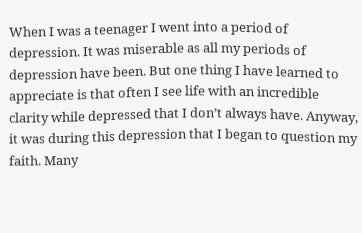When I was a teenager I went into a period of depression. It was miserable as all my periods of depression have been. But one thing I have learned to appreciate is that often I see life with an incredible clarity while depressed that I don’t always have. Anyway, it was during this depression that I began to question my faith. Many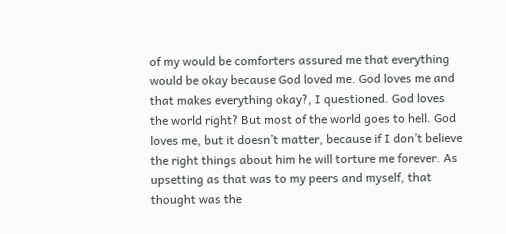of my would be comforters assured me that everything would be okay because God loved me. God loves me and that makes everything okay?, I questioned. God loves the world right? But most of the world goes to hell. God loves me, but it doesn’t matter, because if I don’t believe the right things about him he will torture me forever. As upsetting as that was to my peers and myself, that thought was the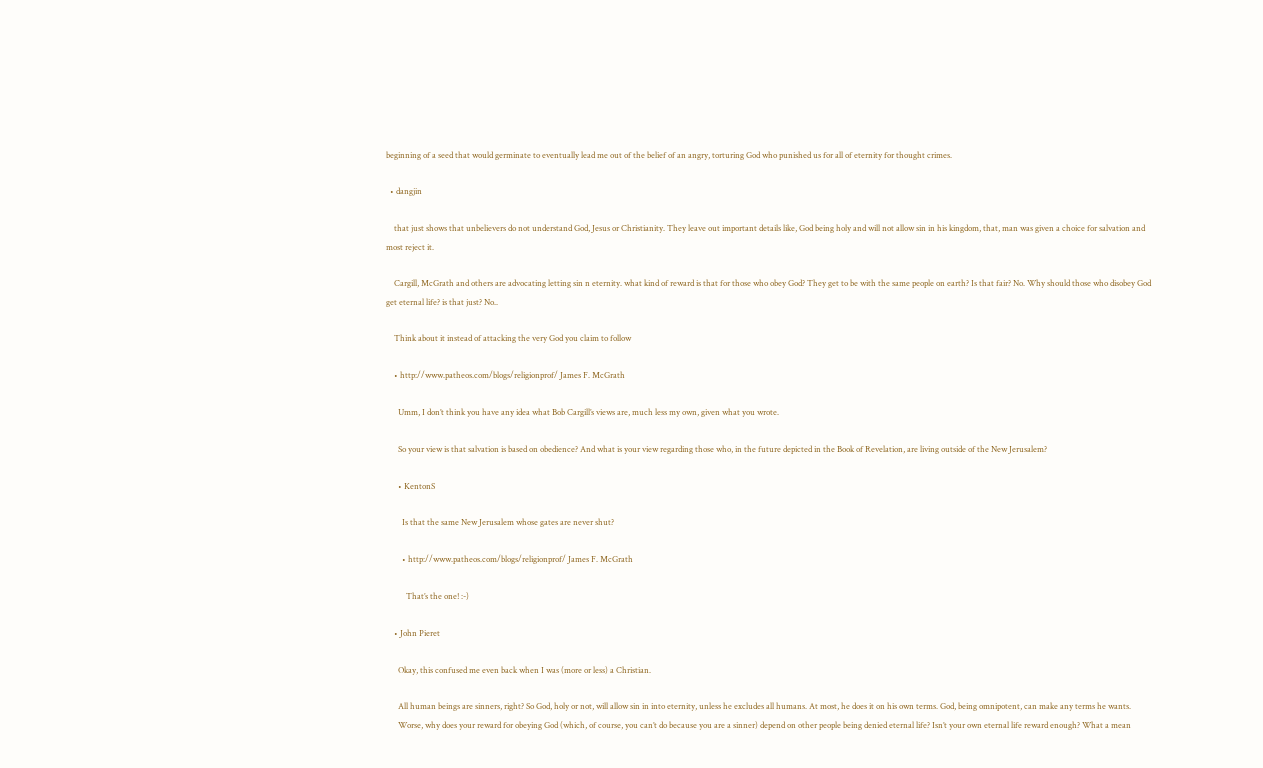beginning of a seed that would germinate to eventually lead me out of the belief of an angry, torturing God who punished us for all of eternity for thought crimes.

  • dangjin

    that just shows that unbelievers do not understand God, Jesus or Christianity. They leave out important details like, God being holy and will not allow sin in his kingdom, that, man was given a choice for salvation and most reject it.

    Cargill, McGrath and others are advocating letting sin n eternity. what kind of reward is that for those who obey God? They get to be with the same people on earth? Is that fair? No. Why should those who disobey God get eternal life? is that just? No..

    Think about it instead of attacking the very God you claim to follow

    • http://www.patheos.com/blogs/religionprof/ James F. McGrath

      Umm, I don’t think you have any idea what Bob Cargill’s views are, much less my own, given what you wrote.

      So your view is that salvation is based on obedience? And what is your view regarding those who, in the future depicted in the Book of Revelation, are living outside of the New Jerusalem?

      • KentonS

        Is that the same New Jerusalem whose gates are never shut?

        • http://www.patheos.com/blogs/religionprof/ James F. McGrath

          That’s the one! :-)

    • John Pieret

      Okay, this confused me even back when I was (more or less) a Christian.

      All human beings are sinners, right? So God, holy or not, will allow sin in into eternity, unless he excludes all humans. At most, he does it on his own terms. God, being omnipotent, can make any terms he wants.
      Worse, why does your reward for obeying God (which, of course, you can’t do because you are a sinner) depend on other people being denied eternal life? Isn’t your own eternal life reward enough? What a mean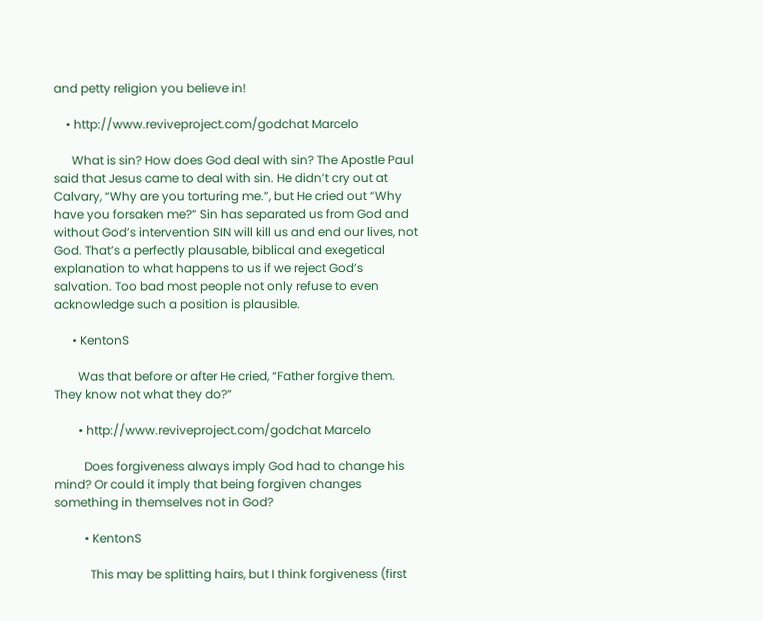and petty religion you believe in!

    • http://www.reviveproject.com/godchat Marcelo

      What is sin? How does God deal with sin? The Apostle Paul said that Jesus came to deal with sin. He didn’t cry out at Calvary, “Why are you torturing me.”, but He cried out “Why have you forsaken me?” Sin has separated us from God and without God’s intervention SIN will kill us and end our lives, not God. That’s a perfectly plausable, biblical and exegetical explanation to what happens to us if we reject God’s salvation. Too bad most people not only refuse to even acknowledge such a position is plausible.

      • KentonS

        Was that before or after He cried, “Father forgive them. They know not what they do?”

        • http://www.reviveproject.com/godchat Marcelo

          Does forgiveness always imply God had to change his mind? Or could it imply that being forgiven changes something in themselves not in God?

          • KentonS

            This may be splitting hairs, but I think forgiveness (first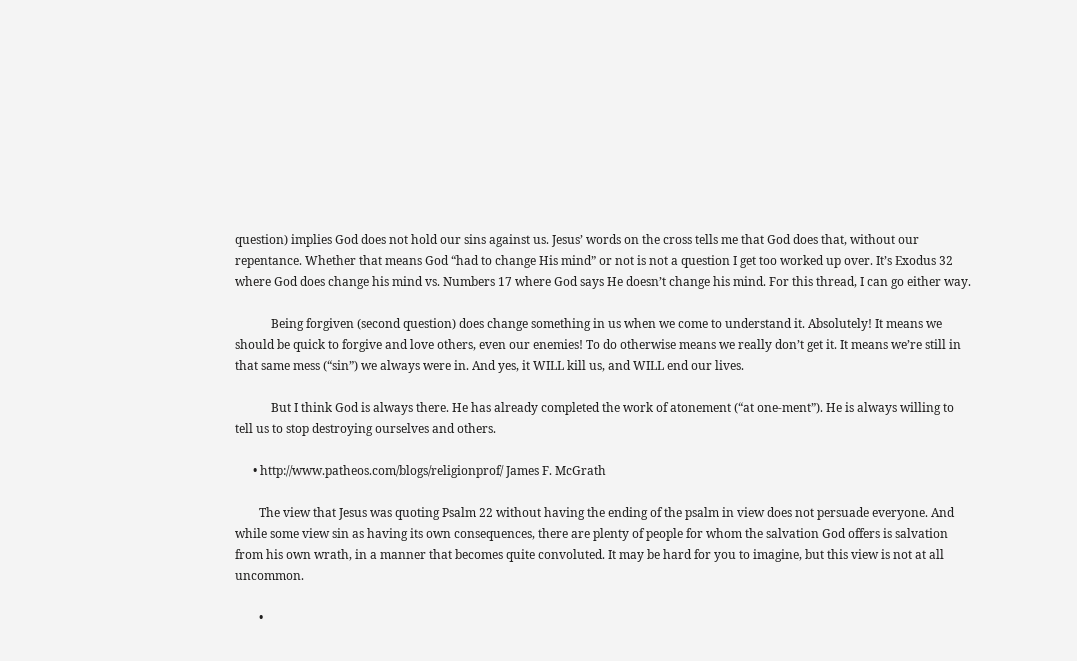question) implies God does not hold our sins against us. Jesus’ words on the cross tells me that God does that, without our repentance. Whether that means God “had to change His mind” or not is not a question I get too worked up over. It’s Exodus 32 where God does change his mind vs. Numbers 17 where God says He doesn’t change his mind. For this thread, I can go either way.

            Being forgiven (second question) does change something in us when we come to understand it. Absolutely! It means we should be quick to forgive and love others, even our enemies! To do otherwise means we really don’t get it. It means we’re still in that same mess (“sin”) we always were in. And yes, it WILL kill us, and WILL end our lives.

            But I think God is always there. He has already completed the work of atonement (“at one-ment”). He is always willing to tell us to stop destroying ourselves and others.

      • http://www.patheos.com/blogs/religionprof/ James F. McGrath

        The view that Jesus was quoting Psalm 22 without having the ending of the psalm in view does not persuade everyone. And while some view sin as having its own consequences, there are plenty of people for whom the salvation God offers is salvation from his own wrath, in a manner that becomes quite convoluted. It may be hard for you to imagine, but this view is not at all uncommon.

        •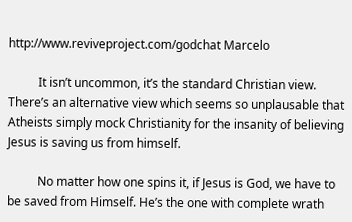http://www.reviveproject.com/godchat Marcelo

          It isn’t uncommon, it’s the standard Christian view. There’s an alternative view which seems so unplausable that Atheists simply mock Christianity for the insanity of believing Jesus is saving us from himself.

          No matter how one spins it, if Jesus is God, we have to be saved from Himself. He’s the one with complete wrath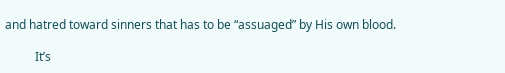and hatred toward sinners that has to be “assuaged” by His own blood.

          It’s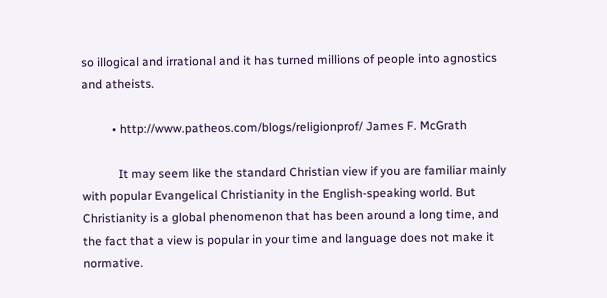so illogical and irrational and it has turned millions of people into agnostics and atheists.

          • http://www.patheos.com/blogs/religionprof/ James F. McGrath

            It may seem like the standard Christian view if you are familiar mainly with popular Evangelical Christianity in the English-speaking world. But Christianity is a global phenomenon that has been around a long time, and the fact that a view is popular in your time and language does not make it normative.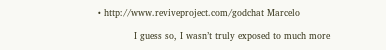• http://www.reviveproject.com/godchat Marcelo

            I guess so, I wasn’t truly exposed to much more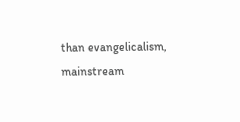than evangelicalism, mainstream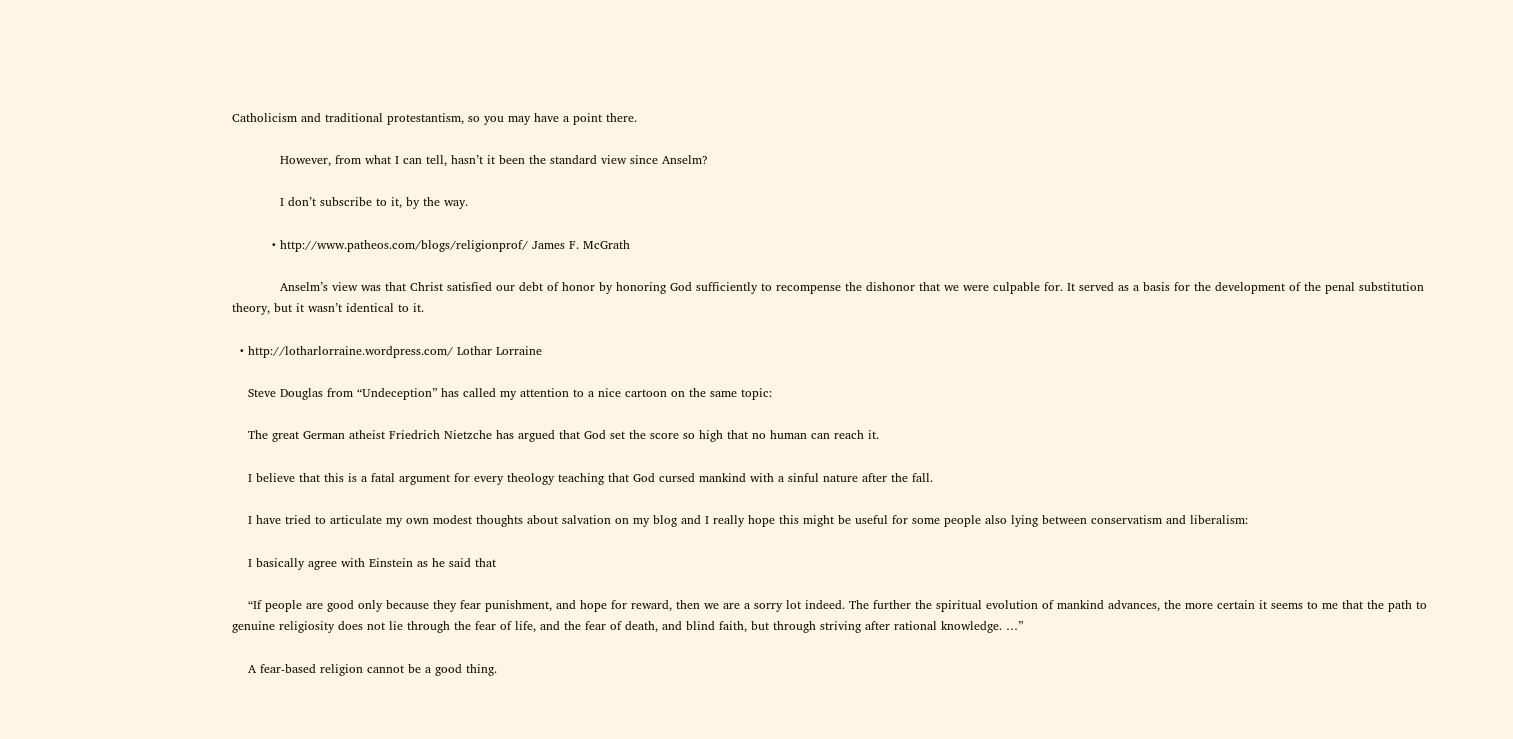Catholicism and traditional protestantism, so you may have a point there.

            However, from what I can tell, hasn’t it been the standard view since Anselm?

            I don’t subscribe to it, by the way.

          • http://www.patheos.com/blogs/religionprof/ James F. McGrath

            Anselm’s view was that Christ satisfied our debt of honor by honoring God sufficiently to recompense the dishonor that we were culpable for. It served as a basis for the development of the penal substitution theory, but it wasn’t identical to it.

  • http://lotharlorraine.wordpress.com/ Lothar Lorraine

    Steve Douglas from “Undeception” has called my attention to a nice cartoon on the same topic:

    The great German atheist Friedrich Nietzche has argued that God set the score so high that no human can reach it.

    I believe that this is a fatal argument for every theology teaching that God cursed mankind with a sinful nature after the fall.

    I have tried to articulate my own modest thoughts about salvation on my blog and I really hope this might be useful for some people also lying between conservatism and liberalism:

    I basically agree with Einstein as he said that

    “If people are good only because they fear punishment, and hope for reward, then we are a sorry lot indeed. The further the spiritual evolution of mankind advances, the more certain it seems to me that the path to genuine religiosity does not lie through the fear of life, and the fear of death, and blind faith, but through striving after rational knowledge. …”

    A fear-based religion cannot be a good thing.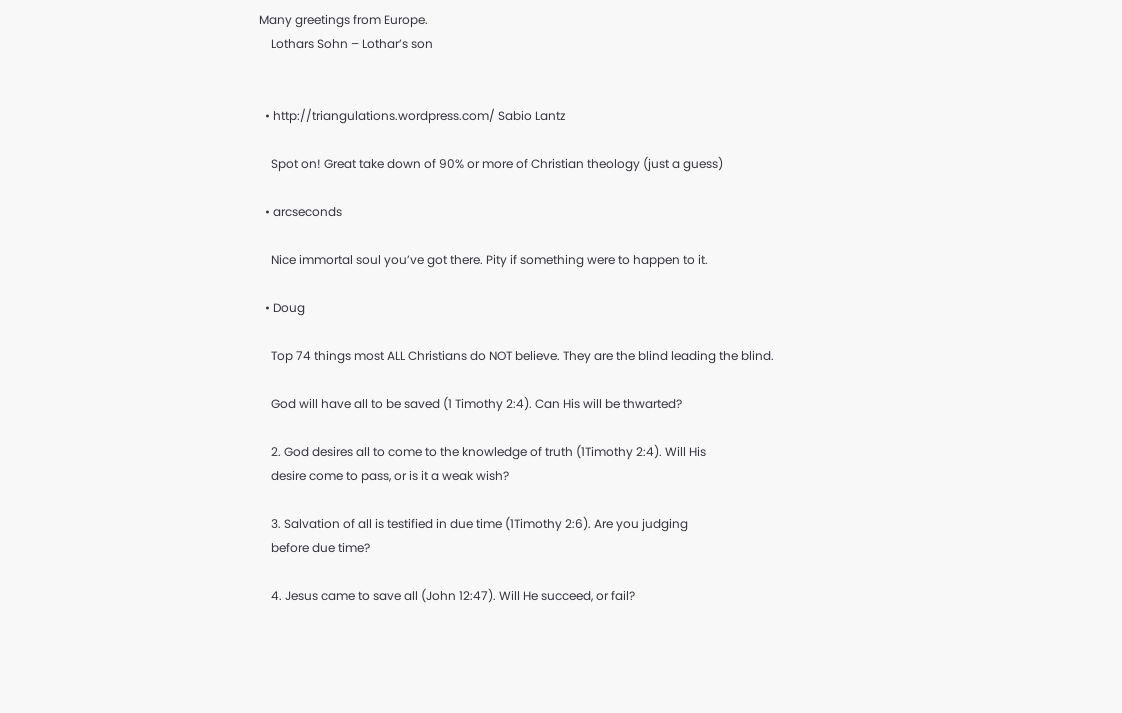Many greetings from Europe.
    Lothars Sohn – Lothar’s son


  • http://triangulations.wordpress.com/ Sabio Lantz

    Spot on! Great take down of 90% or more of Christian theology (just a guess)

  • arcseconds

    Nice immortal soul you’ve got there. Pity if something were to happen to it.

  • Doug

    Top 74 things most ALL Christians do NOT believe. They are the blind leading the blind.

    God will have all to be saved (1 Timothy 2:4). Can His will be thwarted?

    2. God desires all to come to the knowledge of truth (1Timothy 2:4). Will His
    desire come to pass, or is it a weak wish?

    3. Salvation of all is testified in due time (1Timothy 2:6). Are you judging
    before due time?

    4. Jesus came to save all (John 12:47). Will He succeed, or fail?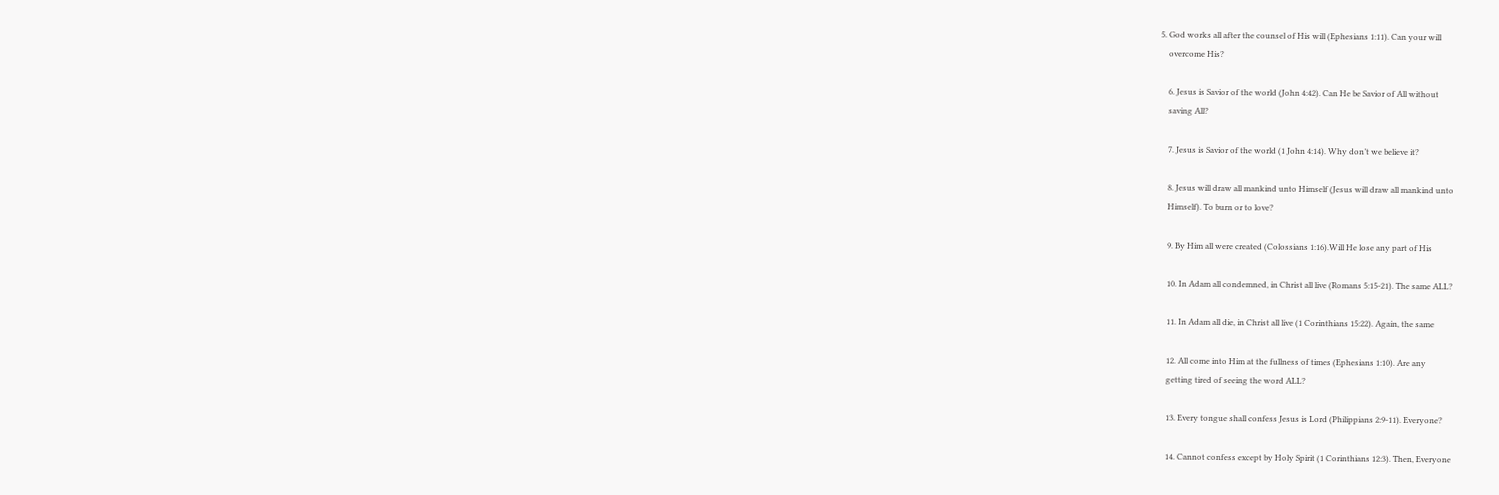5. God works all after the counsel of His will (Ephesians 1:11). Can your will
    overcome His?

    6. Jesus is Savior of the world (John 4:42). Can He be Savior of All without
    saving All?

    7. Jesus is Savior of the world (1 John 4:14). Why don’t we believe it?

    8. Jesus will draw all mankind unto Himself (Jesus will draw all mankind unto
    Himself). To burn or to love?

    9. By Him all were created (Colossians 1:16).Will He lose any part of His

    10. In Adam all condemned, in Christ all live (Romans 5:15-21). The same ALL?

    11. In Adam all die, in Christ all live (1 Corinthians 15:22). Again, the same

    12. All come into Him at the fullness of times (Ephesians 1:10). Are any
    getting tired of seeing the word ALL?

    13. Every tongue shall confess Jesus is Lord (Philippians 2:9-11). Everyone?

    14. Cannot confess except by Holy Spirit (1 Corinthians 12:3). Then, Everyone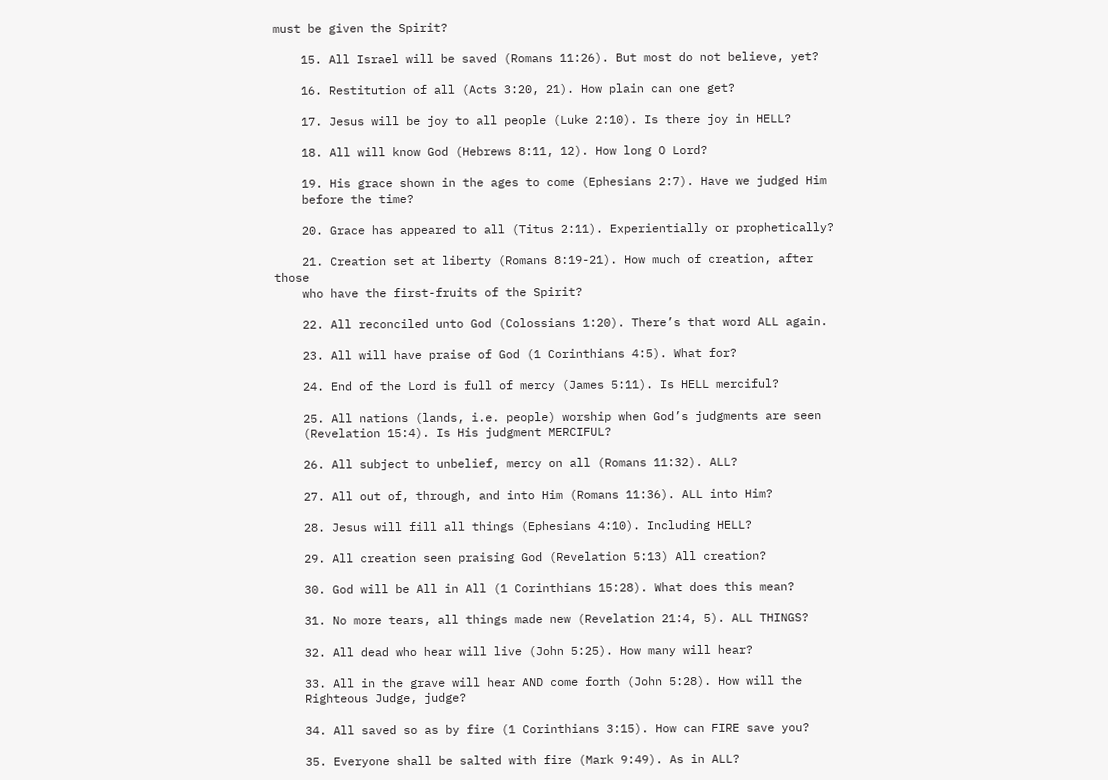must be given the Spirit?

    15. All Israel will be saved (Romans 11:26). But most do not believe, yet?

    16. Restitution of all (Acts 3:20, 21). How plain can one get?

    17. Jesus will be joy to all people (Luke 2:10). Is there joy in HELL?

    18. All will know God (Hebrews 8:11, 12). How long O Lord?

    19. His grace shown in the ages to come (Ephesians 2:7). Have we judged Him
    before the time?

    20. Grace has appeared to all (Titus 2:11). Experientially or prophetically?

    21. Creation set at liberty (Romans 8:19-21). How much of creation, after those
    who have the first-fruits of the Spirit?

    22. All reconciled unto God (Colossians 1:20). There’s that word ALL again.

    23. All will have praise of God (1 Corinthians 4:5). What for?

    24. End of the Lord is full of mercy (James 5:11). Is HELL merciful?

    25. All nations (lands, i.e. people) worship when God’s judgments are seen
    (Revelation 15:4). Is His judgment MERCIFUL?

    26. All subject to unbelief, mercy on all (Romans 11:32). ALL?

    27. All out of, through, and into Him (Romans 11:36). ALL into Him?

    28. Jesus will fill all things (Ephesians 4:10). Including HELL?

    29. All creation seen praising God (Revelation 5:13) All creation?

    30. God will be All in All (1 Corinthians 15:28). What does this mean?

    31. No more tears, all things made new (Revelation 21:4, 5). ALL THINGS?

    32. All dead who hear will live (John 5:25). How many will hear?

    33. All in the grave will hear AND come forth (John 5:28). How will the
    Righteous Judge, judge?

    34. All saved so as by fire (1 Corinthians 3:15). How can FIRE save you?

    35. Everyone shall be salted with fire (Mark 9:49). As in ALL?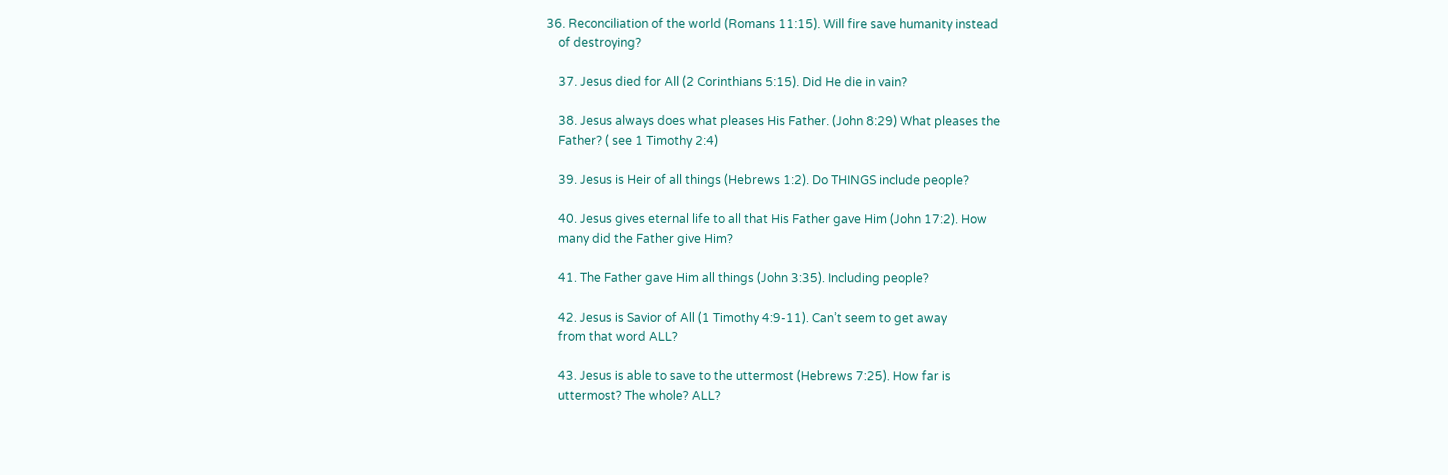36. Reconciliation of the world (Romans 11:15). Will fire save humanity instead
    of destroying?

    37. Jesus died for All (2 Corinthians 5:15). Did He die in vain?

    38. Jesus always does what pleases His Father. (John 8:29) What pleases the
    Father? ( see 1 Timothy 2:4)

    39. Jesus is Heir of all things (Hebrews 1:2). Do THINGS include people?

    40. Jesus gives eternal life to all that His Father gave Him (John 17:2). How
    many did the Father give Him?

    41. The Father gave Him all things (John 3:35). Including people?

    42. Jesus is Savior of All (1 Timothy 4:9-11). Can’t seem to get away
    from that word ALL?

    43. Jesus is able to save to the uttermost (Hebrews 7:25). How far is
    uttermost? The whole? ALL?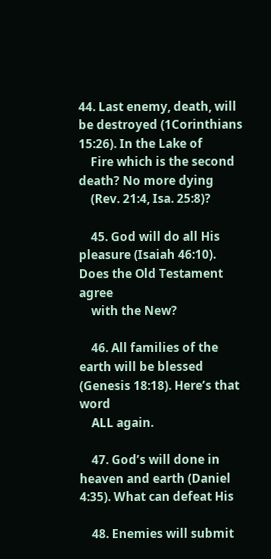44. Last enemy, death, will be destroyed (1Corinthians 15:26). In the Lake of
    Fire which is the second death? No more dying
    (Rev. 21:4, Isa. 25:8)?

    45. God will do all His pleasure (Isaiah 46:10). Does the Old Testament agree
    with the New?

    46. All families of the earth will be blessed (Genesis 18:18). Here’s that word
    ALL again.

    47. God’s will done in heaven and earth (Daniel 4:35). What can defeat His

    48. Enemies will submit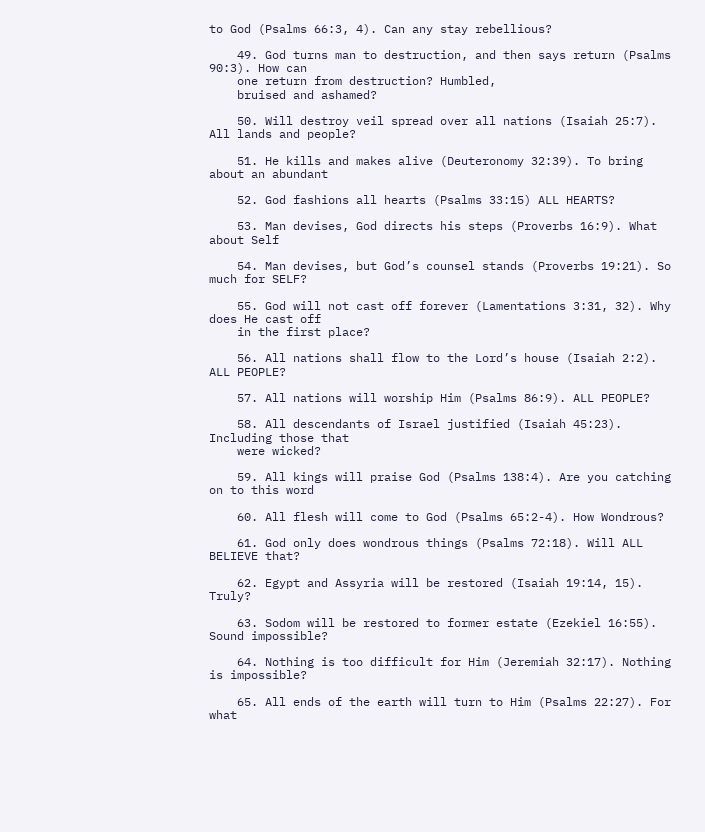to God (Psalms 66:3, 4). Can any stay rebellious?

    49. God turns man to destruction, and then says return (Psalms 90:3). How can
    one return from destruction? Humbled,
    bruised and ashamed?

    50. Will destroy veil spread over all nations (Isaiah 25:7). All lands and people?

    51. He kills and makes alive (Deuteronomy 32:39). To bring about an abundant

    52. God fashions all hearts (Psalms 33:15) ALL HEARTS?

    53. Man devises, God directs his steps (Proverbs 16:9). What about Self

    54. Man devises, but God’s counsel stands (Proverbs 19:21). So much for SELF?

    55. God will not cast off forever (Lamentations 3:31, 32). Why does He cast off
    in the first place?

    56. All nations shall flow to the Lord’s house (Isaiah 2:2). ALL PEOPLE?

    57. All nations will worship Him (Psalms 86:9). ALL PEOPLE?

    58. All descendants of Israel justified (Isaiah 45:23). Including those that
    were wicked?

    59. All kings will praise God (Psalms 138:4). Are you catching on to this word

    60. All flesh will come to God (Psalms 65:2-4). How Wondrous?

    61. God only does wondrous things (Psalms 72:18). Will ALL BELIEVE that?

    62. Egypt and Assyria will be restored (Isaiah 19:14, 15). Truly?

    63. Sodom will be restored to former estate (Ezekiel 16:55). Sound impossible?

    64. Nothing is too difficult for Him (Jeremiah 32:17). Nothing is impossible?

    65. All ends of the earth will turn to Him (Psalms 22:27). For what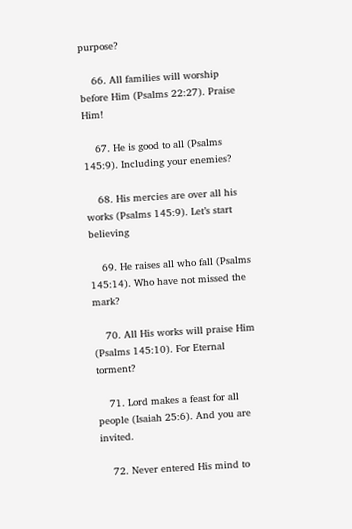purpose?

    66. All families will worship before Him (Psalms 22:27). Praise Him!

    67. He is good to all (Psalms 145:9). Including your enemies?

    68. His mercies are over all his works (Psalms 145:9). Let’s start believing

    69. He raises all who fall (Psalms 145:14). Who have not missed the mark?

    70. All His works will praise Him (Psalms 145:10). For Eternal torment?

    71. Lord makes a feast for all people (Isaiah 25:6). And you are invited.

    72. Never entered His mind to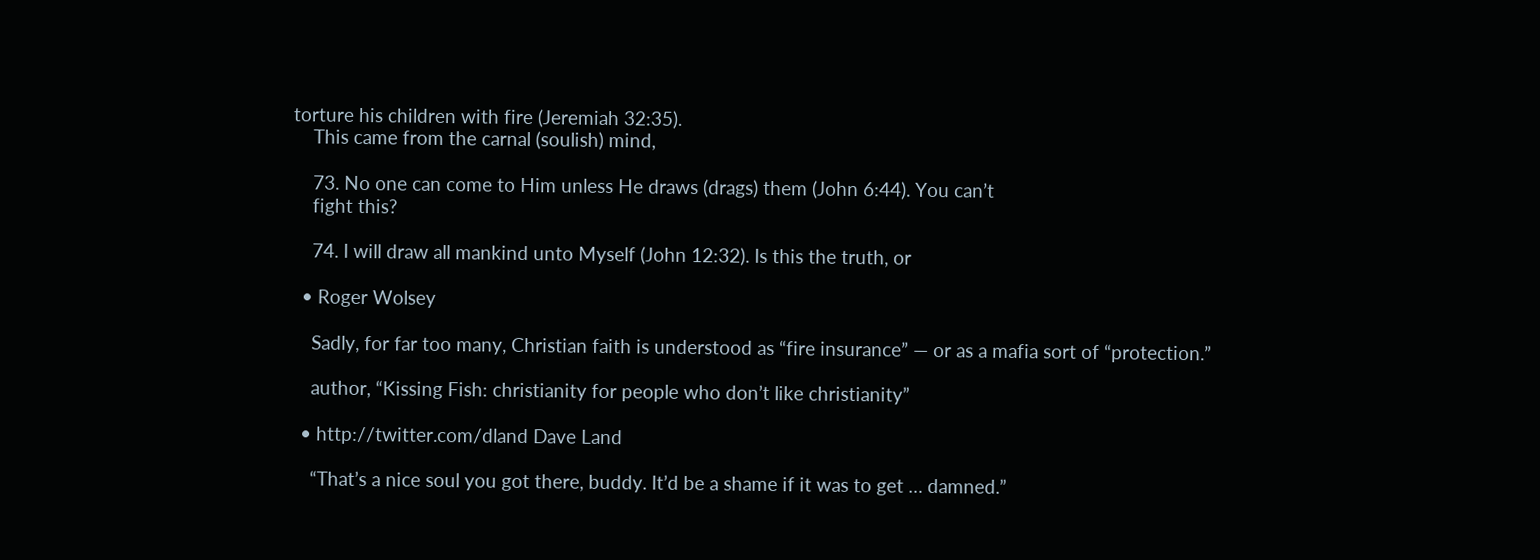torture his children with fire (Jeremiah 32:35).
    This came from the carnal (soulish) mind,

    73. No one can come to Him unless He draws (drags) them (John 6:44). You can’t
    fight this?

    74. I will draw all mankind unto Myself (John 12:32). Is this the truth, or

  • Roger Wolsey

    Sadly, for far too many, Christian faith is understood as “fire insurance” — or as a mafia sort of “protection.”

    author, “Kissing Fish: christianity for people who don’t like christianity”

  • http://twitter.com/dland Dave Land

    “That’s a nice soul you got there, buddy. It’d be a shame if it was to get … damned.”